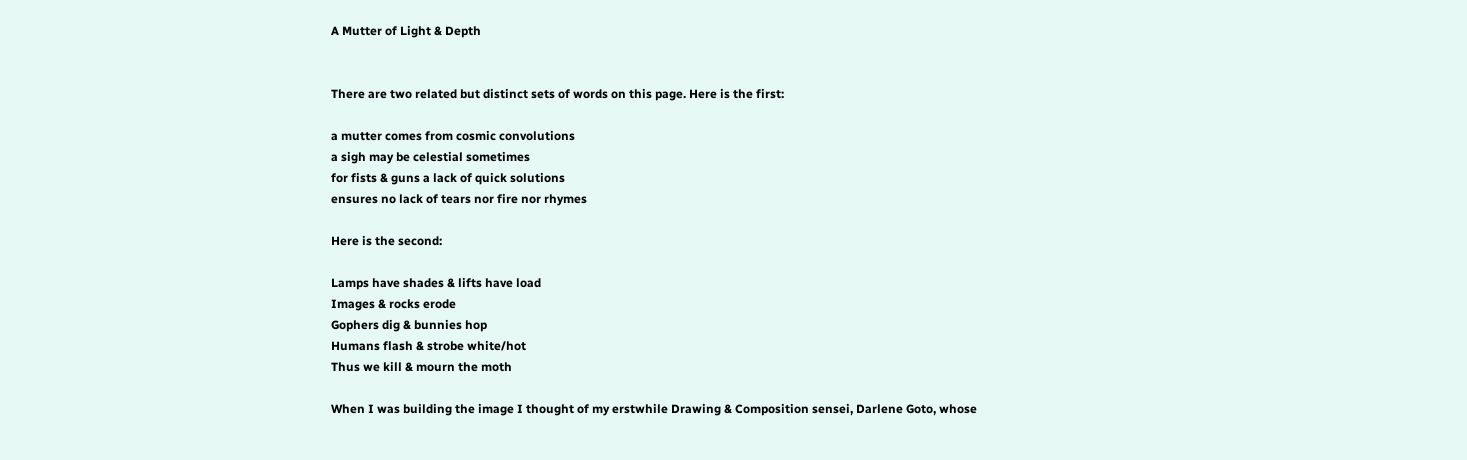A Mutter of Light & Depth


There are two related but distinct sets of words on this page. Here is the first:

a mutter comes from cosmic convolutions
a sigh may be celestial sometimes
for fists & guns a lack of quick solutions
ensures no lack of tears nor fire nor rhymes

Here is the second:

Lamps have shades & lifts have load
Images & rocks erode
Gophers dig & bunnies hop
Humans flash & strobe white/hot
Thus we kill & mourn the moth

When I was building the image I thought of my erstwhile Drawing & Composition sensei, Darlene Goto, whose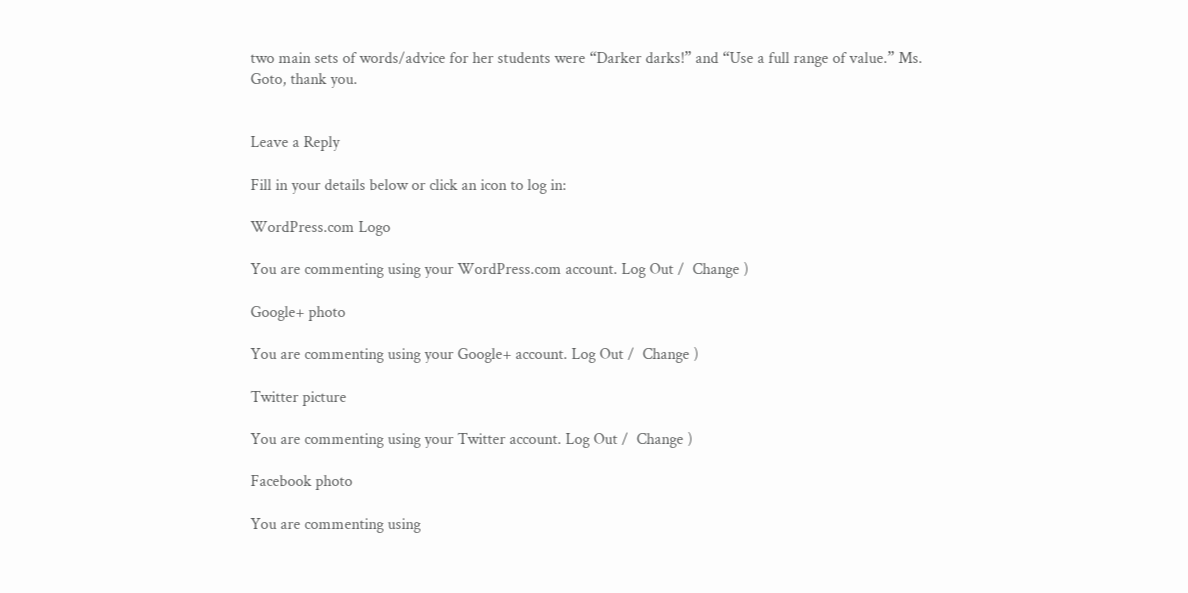two main sets of words/advice for her students were “Darker darks!” and “Use a full range of value.” Ms. Goto, thank you.


Leave a Reply

Fill in your details below or click an icon to log in:

WordPress.com Logo

You are commenting using your WordPress.com account. Log Out /  Change )

Google+ photo

You are commenting using your Google+ account. Log Out /  Change )

Twitter picture

You are commenting using your Twitter account. Log Out /  Change )

Facebook photo

You are commenting using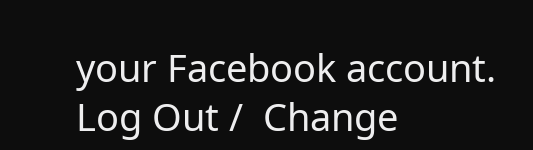your Facebook account. Log Out /  Change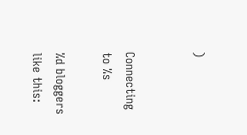)


Connecting to %s

%d bloggers like this: